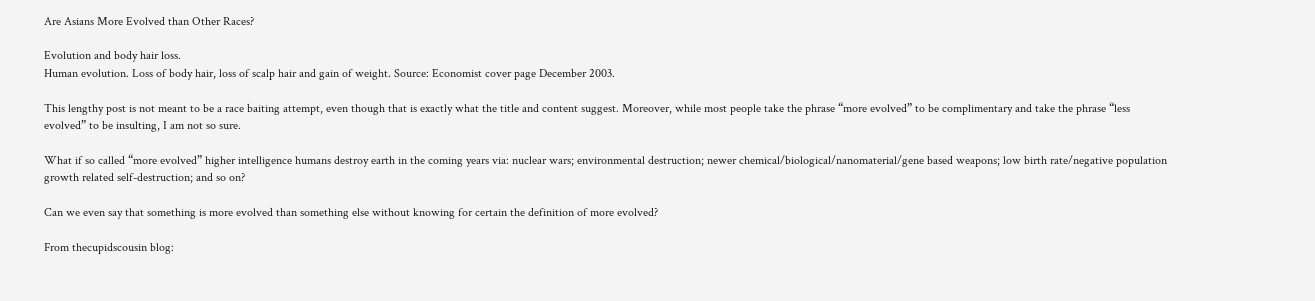Are Asians More Evolved than Other Races?

Evolution and body hair loss.
Human evolution. Loss of body hair, loss of scalp hair and gain of weight. Source: Economist cover page December 2003.

This lengthy post is not meant to be a race baiting attempt, even though that is exactly what the title and content suggest. Moreover, while most people take the phrase “more evolved” to be complimentary and take the phrase “less evolved” to be insulting, I am not so sure.

What if so called “more evolved” higher intelligence humans destroy earth in the coming years via: nuclear wars; environmental destruction; newer chemical/biological/nanomaterial/gene based weapons; low birth rate/negative population growth related self-destruction; and so on?

Can we even say that something is more evolved than something else without knowing for certain the definition of more evolved?

From thecupidscousin blog: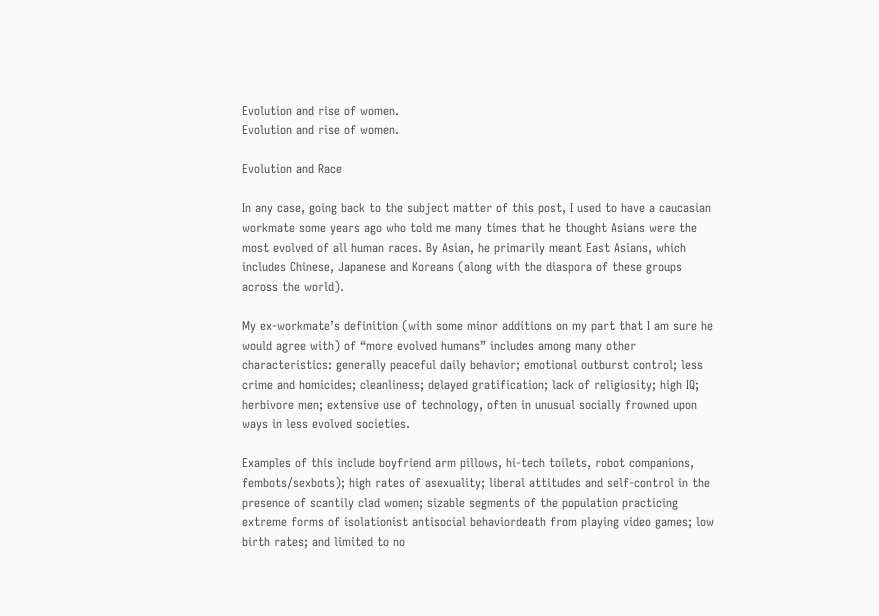Evolution and rise of women.
Evolution and rise of women.

Evolution and Race

In any case, going back to the subject matter of this post, I used to have a caucasian workmate some years ago who told me many times that he thought Asians were the most evolved of all human races. By Asian, he primarily meant East Asians, which includes Chinese, Japanese and Koreans (along with the diaspora of these groups across the world).

My ex-workmate’s definition (with some minor additions on my part that I am sure he would agree with) of “more evolved humans” includes among many other characteristics: generally peaceful daily behavior; emotional outburst control; less crime and homicides; cleanliness; delayed gratification; lack of religiosity; high IQ; herbivore men; extensive use of technology, often in unusual socially frowned upon ways in less evolved societies.

Examples of this include boyfriend arm pillows, hi-tech toilets, robot companions, fembots/sexbots); high rates of asexuality; liberal attitudes and self-control in the presence of scantily clad women; sizable segments of the population practicing extreme forms of isolationist antisocial behaviordeath from playing video games; low birth rates; and limited to no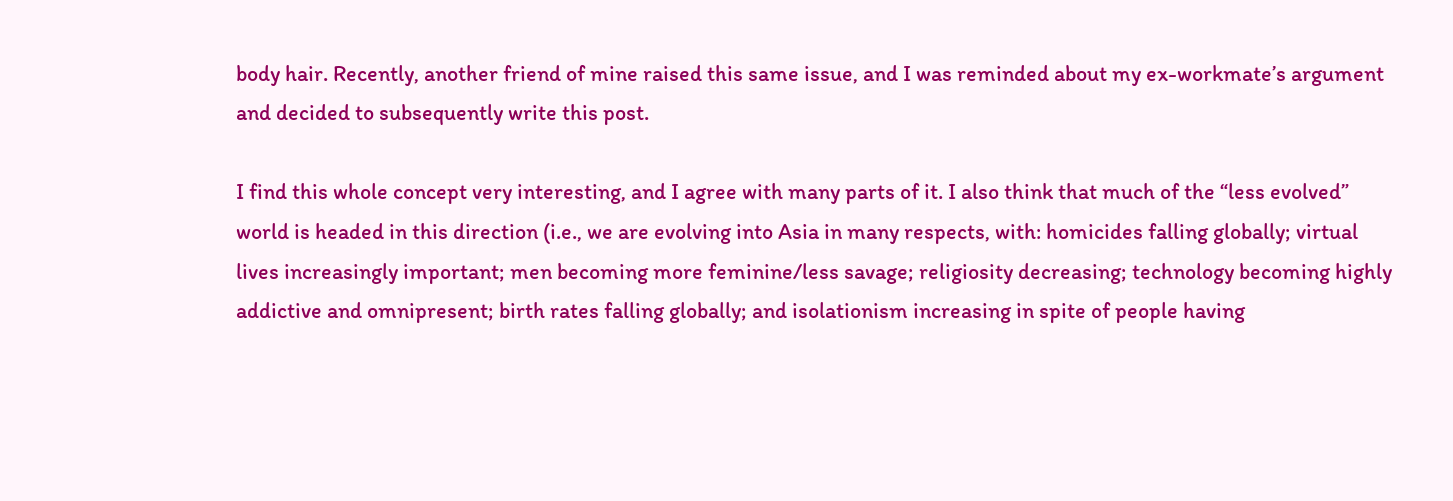body hair. Recently, another friend of mine raised this same issue, and I was reminded about my ex-workmate’s argument and decided to subsequently write this post.

I find this whole concept very interesting, and I agree with many parts of it. I also think that much of the “less evolved” world is headed in this direction (i.e., we are evolving into Asia in many respects, with: homicides falling globally; virtual lives increasingly important; men becoming more feminine/less savage; religiosity decreasing; technology becoming highly addictive and omnipresent; birth rates falling globally; and isolationism increasing in spite of people having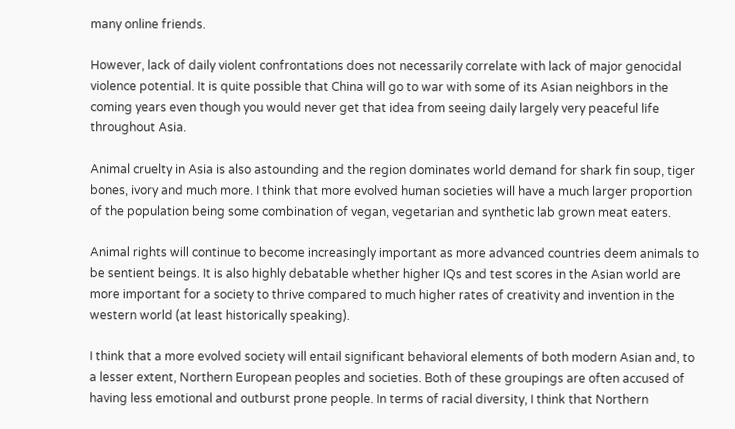many online friends.

However, lack of daily violent confrontations does not necessarily correlate with lack of major genocidal violence potential. It is quite possible that China will go to war with some of its Asian neighbors in the coming years even though you would never get that idea from seeing daily largely very peaceful life throughout Asia.

Animal cruelty in Asia is also astounding and the region dominates world demand for shark fin soup, tiger bones, ivory and much more. I think that more evolved human societies will have a much larger proportion of the population being some combination of vegan, vegetarian and synthetic lab grown meat eaters.

Animal rights will continue to become increasingly important as more advanced countries deem animals to be sentient beings. It is also highly debatable whether higher IQs and test scores in the Asian world are more important for a society to thrive compared to much higher rates of creativity and invention in the western world (at least historically speaking).

I think that a more evolved society will entail significant behavioral elements of both modern Asian and, to a lesser extent, Northern European peoples and societies. Both of these groupings are often accused of having less emotional and outburst prone people. In terms of racial diversity, I think that Northern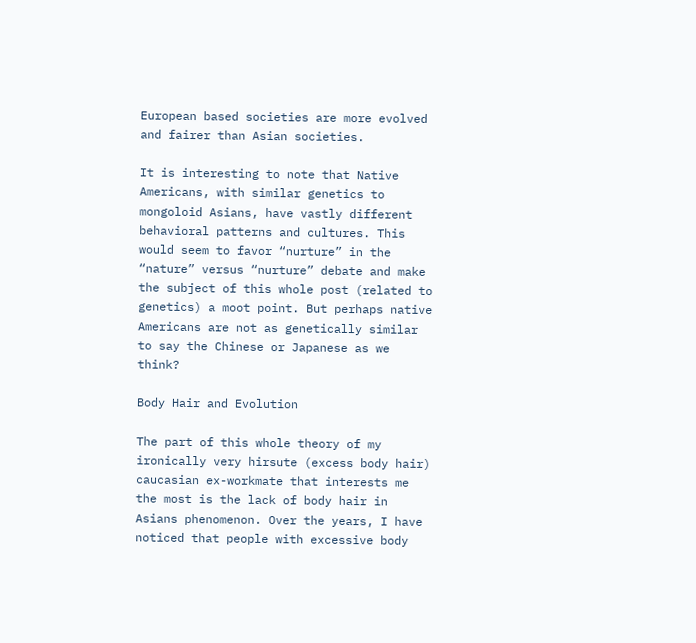European based societies are more evolved and fairer than Asian societies.

It is interesting to note that Native Americans, with similar genetics to mongoloid Asians, have vastly different behavioral patterns and cultures. This would seem to favor “nurture” in the “nature” versus “nurture” debate and make the subject of this whole post (related to genetics) a moot point. But perhaps native Americans are not as genetically similar to say the Chinese or Japanese as we think?

Body Hair and Evolution

The part of this whole theory of my ironically very hirsute (excess body hair) caucasian ex-workmate that interests me the most is the lack of body hair in Asians phenomenon. Over the years, I have noticed that people with excessive body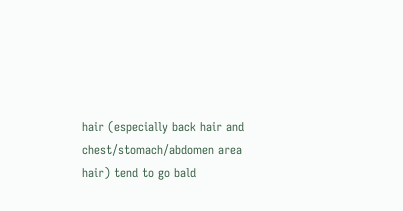hair (especially back hair and chest/stomach/abdomen area hair) tend to go bald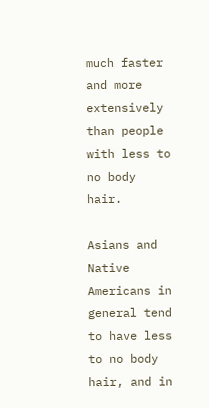much faster and more extensively than people with less to no body hair.

Asians and Native Americans in general tend to have less to no body hair, and in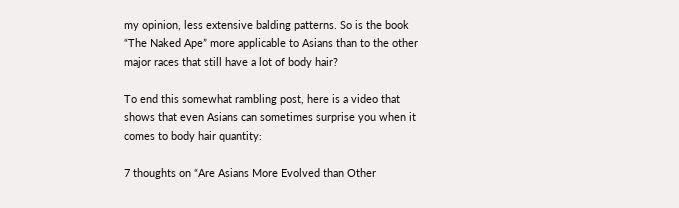my opinion, less extensive balding patterns. So is the book “The Naked Ape” more applicable to Asians than to the other major races that still have a lot of body hair?

To end this somewhat rambling post, here is a video that shows that even Asians can sometimes surprise you when it comes to body hair quantity:

7 thoughts on “Are Asians More Evolved than Other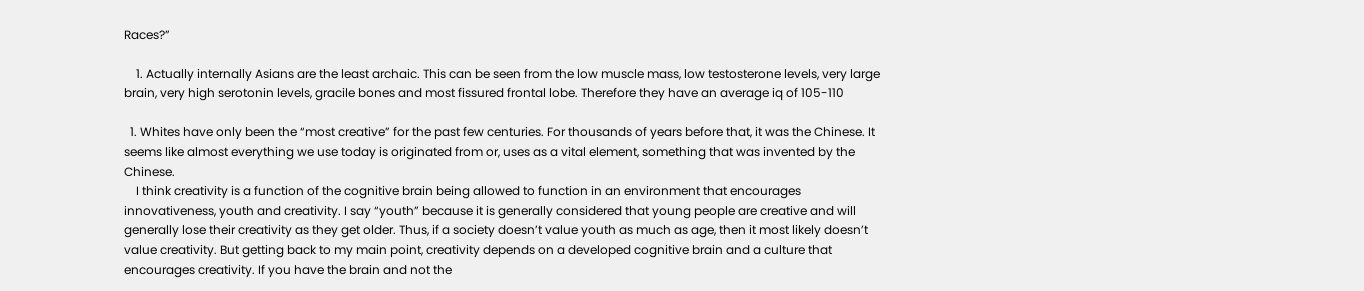Races?”

    1. Actually internally Asians are the least archaic. This can be seen from the low muscle mass, low testosterone levels, very large brain, very high serotonin levels, gracile bones and most fissured frontal lobe. Therefore they have an average iq of 105-110

  1. Whites have only been the “most creative” for the past few centuries. For thousands of years before that, it was the Chinese. It seems like almost everything we use today is originated from or, uses as a vital element, something that was invented by the Chinese.
    I think creativity is a function of the cognitive brain being allowed to function in an environment that encourages innovativeness, youth and creativity. I say “youth” because it is generally considered that young people are creative and will generally lose their creativity as they get older. Thus, if a society doesn’t value youth as much as age, then it most likely doesn’t value creativity. But getting back to my main point, creativity depends on a developed cognitive brain and a culture that encourages creativity. If you have the brain and not the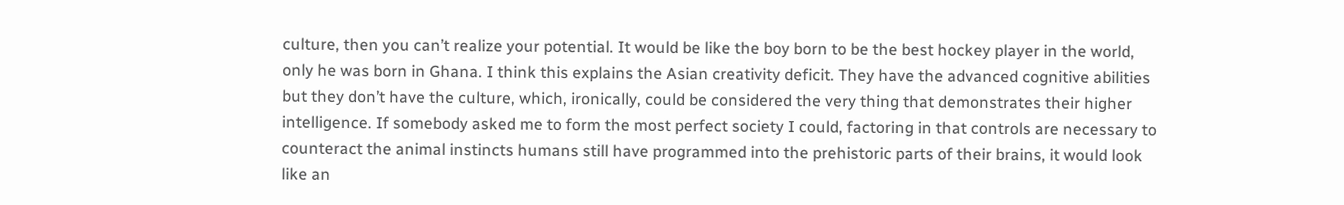culture, then you can’t realize your potential. It would be like the boy born to be the best hockey player in the world, only he was born in Ghana. I think this explains the Asian creativity deficit. They have the advanced cognitive abilities but they don’t have the culture, which, ironically, could be considered the very thing that demonstrates their higher intelligence. If somebody asked me to form the most perfect society I could, factoring in that controls are necessary to counteract the animal instincts humans still have programmed into the prehistoric parts of their brains, it would look like an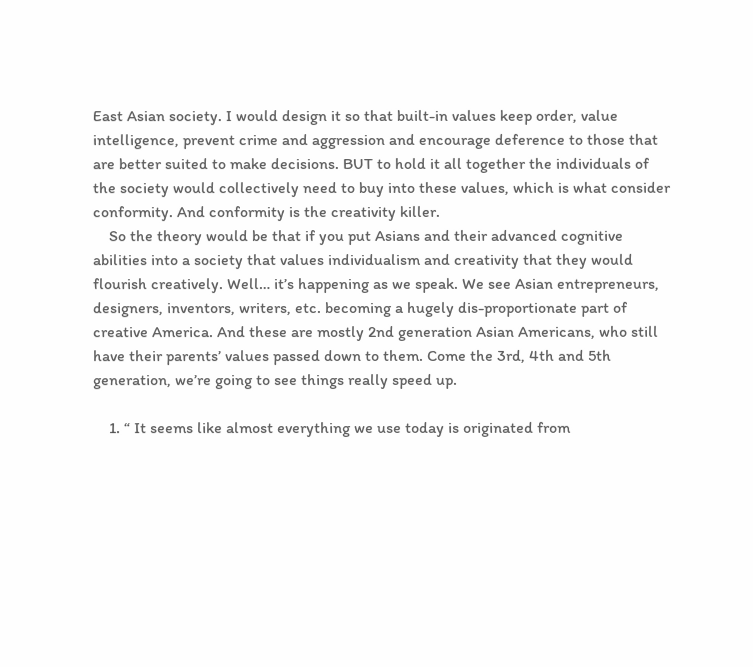East Asian society. I would design it so that built-in values keep order, value intelligence, prevent crime and aggression and encourage deference to those that are better suited to make decisions. BUT to hold it all together the individuals of the society would collectively need to buy into these values, which is what consider conformity. And conformity is the creativity killer.
    So the theory would be that if you put Asians and their advanced cognitive abilities into a society that values individualism and creativity that they would flourish creatively. Well… it’s happening as we speak. We see Asian entrepreneurs, designers, inventors, writers, etc. becoming a hugely dis-proportionate part of creative America. And these are mostly 2nd generation Asian Americans, who still have their parents’ values passed down to them. Come the 3rd, 4th and 5th generation, we’re going to see things really speed up.

    1. “ It seems like almost everything we use today is originated from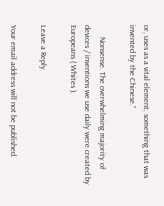or, uses as a vital element, something that was invented by the Chinese.”

      Nonsense. The overwhelming majority of devices / inventions we use daily were created by Europeans ( Whites ).

Leave a Reply

Your email address will not be published.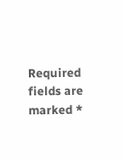Required fields are marked *